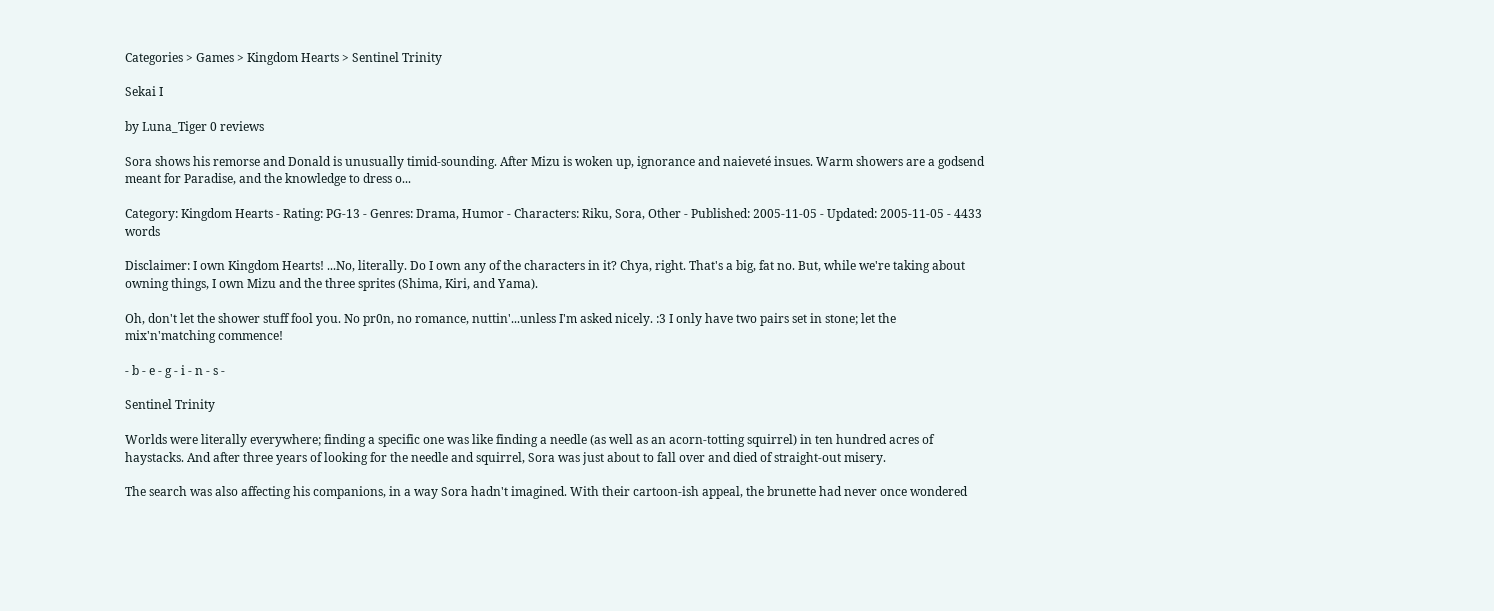Categories > Games > Kingdom Hearts > Sentinel Trinity

Sekai I

by Luna_Tiger 0 reviews

Sora shows his remorse and Donald is unusually timid-sounding. After Mizu is woken up, ignorance and naieveté insues. Warm showers are a godsend meant for Paradise, and the knowledge to dress o...

Category: Kingdom Hearts - Rating: PG-13 - Genres: Drama, Humor - Characters: Riku, Sora, Other - Published: 2005-11-05 - Updated: 2005-11-05 - 4433 words

Disclaimer: I own Kingdom Hearts! ...No, literally. Do I own any of the characters in it? Chya, right. That's a big, fat no. But, while we're taking about owning things, I own Mizu and the three sprites (Shima, Kiri, and Yama).

Oh, don't let the shower stuff fool you. No pr0n, no romance, nuttin'...unless I'm asked nicely. :3 I only have two pairs set in stone; let the mix'n'matching commence!

- b - e - g - i - n - s -

Sentinel Trinity

Worlds were literally everywhere; finding a specific one was like finding a needle (as well as an acorn-totting squirrel) in ten hundred acres of haystacks. And after three years of looking for the needle and squirrel, Sora was just about to fall over and died of straight-out misery.

The search was also affecting his companions, in a way Sora hadn't imagined. With their cartoon-ish appeal, the brunette had never once wondered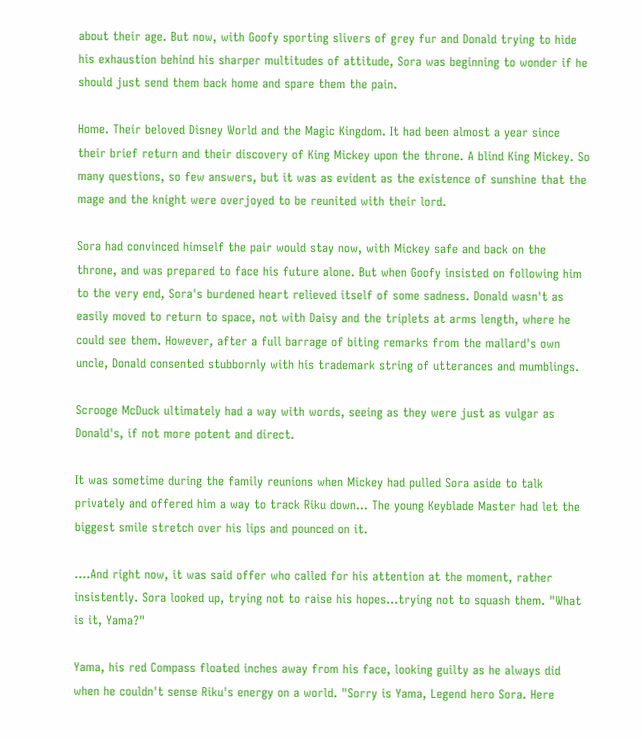about their age. But now, with Goofy sporting slivers of grey fur and Donald trying to hide his exhaustion behind his sharper multitudes of attitude, Sora was beginning to wonder if he should just send them back home and spare them the pain.

Home. Their beloved Disney World and the Magic Kingdom. It had been almost a year since their brief return and their discovery of King Mickey upon the throne. A blind King Mickey. So many questions, so few answers, but it was as evident as the existence of sunshine that the mage and the knight were overjoyed to be reunited with their lord.

Sora had convinced himself the pair would stay now, with Mickey safe and back on the throne, and was prepared to face his future alone. But when Goofy insisted on following him to the very end, Sora's burdened heart relieved itself of some sadness. Donald wasn't as easily moved to return to space, not with Daisy and the triplets at arms length, where he could see them. However, after a full barrage of biting remarks from the mallard's own uncle, Donald consented stubbornly with his trademark string of utterances and mumblings.

Scrooge McDuck ultimately had a way with words, seeing as they were just as vulgar as Donald's, if not more potent and direct.

It was sometime during the family reunions when Mickey had pulled Sora aside to talk privately and offered him a way to track Riku down... The young Keyblade Master had let the biggest smile stretch over his lips and pounced on it.

....And right now, it was said offer who called for his attention at the moment, rather insistently. Sora looked up, trying not to raise his hopes...trying not to squash them. "What is it, Yama?"

Yama, his red Compass floated inches away from his face, looking guilty as he always did when he couldn't sense Riku's energy on a world. "Sorry is Yama, Legend hero Sora. Here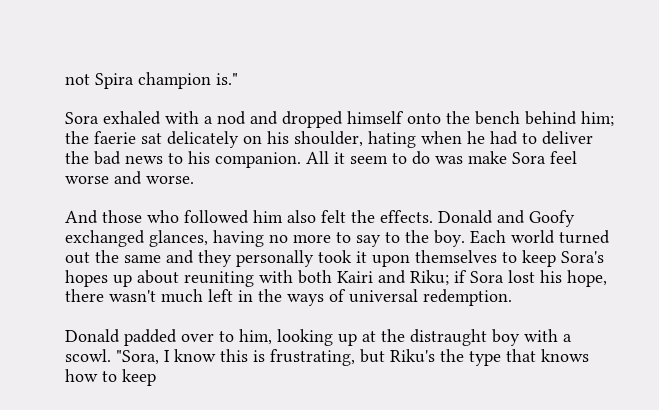not Spira champion is."

Sora exhaled with a nod and dropped himself onto the bench behind him; the faerie sat delicately on his shoulder, hating when he had to deliver the bad news to his companion. All it seem to do was make Sora feel worse and worse.

And those who followed him also felt the effects. Donald and Goofy exchanged glances, having no more to say to the boy. Each world turned out the same and they personally took it upon themselves to keep Sora's hopes up about reuniting with both Kairi and Riku; if Sora lost his hope, there wasn't much left in the ways of universal redemption.

Donald padded over to him, looking up at the distraught boy with a scowl. "Sora, I know this is frustrating, but Riku's the type that knows how to keep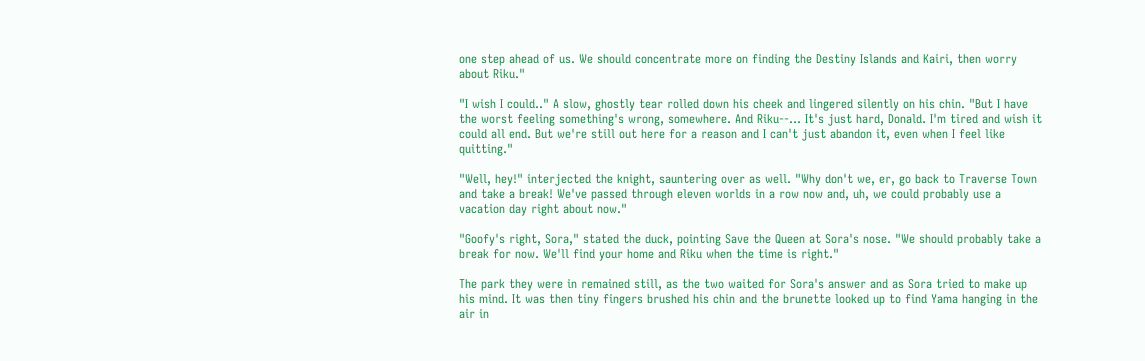one step ahead of us. We should concentrate more on finding the Destiny Islands and Kairi, then worry about Riku."

"I wish I could.." A slow, ghostly tear rolled down his cheek and lingered silently on his chin. "But I have the worst feeling something's wrong, somewhere. And Riku--... It's just hard, Donald. I'm tired and wish it could all end. But we're still out here for a reason and I can't just abandon it, even when I feel like quitting."

"Well, hey!" interjected the knight, sauntering over as well. "Why don't we, er, go back to Traverse Town and take a break! We've passed through eleven worlds in a row now and, uh, we could probably use a vacation day right about now."

"Goofy's right, Sora," stated the duck, pointing Save the Queen at Sora's nose. "We should probably take a break for now. We'll find your home and Riku when the time is right."

The park they were in remained still, as the two waited for Sora's answer and as Sora tried to make up his mind. It was then tiny fingers brushed his chin and the brunette looked up to find Yama hanging in the air in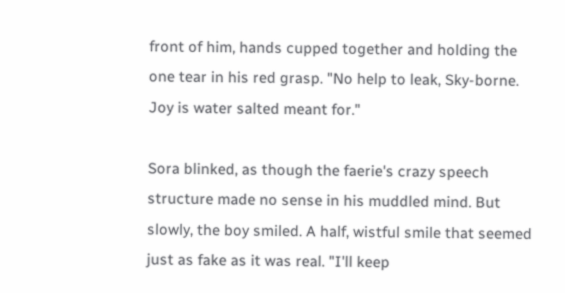front of him, hands cupped together and holding the one tear in his red grasp. "No help to leak, Sky-borne. Joy is water salted meant for."

Sora blinked, as though the faerie's crazy speech structure made no sense in his muddled mind. But slowly, the boy smiled. A half, wistful smile that seemed just as fake as it was real. "I'll keep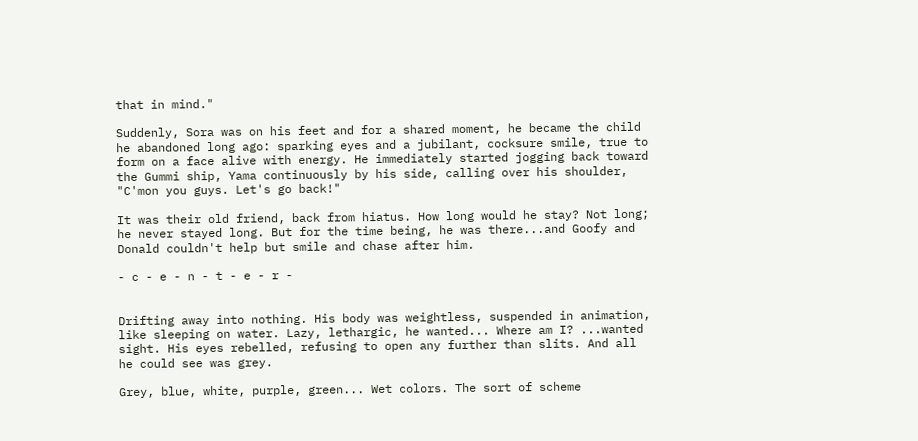that in mind."

Suddenly, Sora was on his feet and for a shared moment, he became the child he abandoned long ago: sparking eyes and a jubilant, cocksure smile, true to form on a face alive with energy. He immediately started jogging back toward the Gummi ship, Yama continuously by his side, calling over his shoulder, "C'mon you guys. Let's go back!"

It was their old friend, back from hiatus. How long would he stay? Not long; he never stayed long. But for the time being, he was there...and Goofy and Donald couldn't help but smile and chase after him.

- c - e - n - t - e - r -


Drifting away into nothing. His body was weightless, suspended in animation, like sleeping on water. Lazy, lethargic, he wanted... Where am I? ...wanted sight. His eyes rebelled, refusing to open any further than slits. And all he could see was grey.

Grey, blue, white, purple, green... Wet colors. The sort of scheme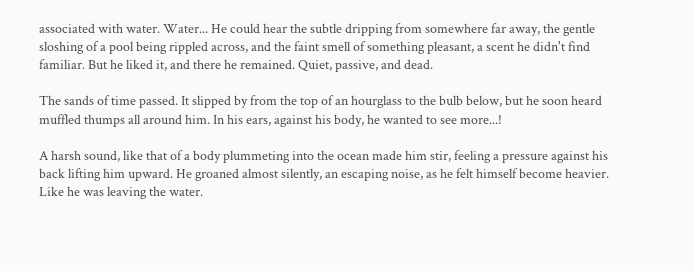associated with water. Water... He could hear the subtle dripping from somewhere far away, the gentle sloshing of a pool being rippled across, and the faint smell of something pleasant, a scent he didn't find familiar. But he liked it, and there he remained. Quiet, passive, and dead.

The sands of time passed. It slipped by from the top of an hourglass to the bulb below, but he soon heard muffled thumps all around him. In his ears, against his body, he wanted to see more...!

A harsh sound, like that of a body plummeting into the ocean made him stir, feeling a pressure against his back lifting him upward. He groaned almost silently, an escaping noise, as he felt himself become heavier. Like he was leaving the water.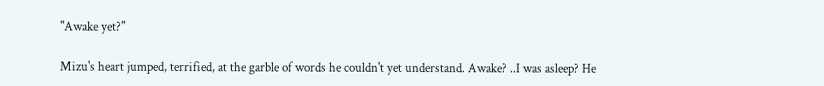"Awake yet?"

Mizu's heart jumped, terrified, at the garble of words he couldn't yet understand. Awake? ..I was asleep? He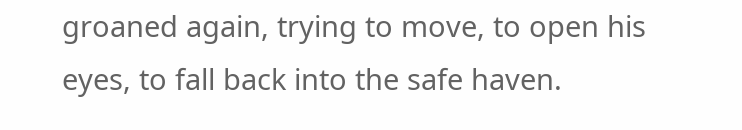groaned again, trying to move, to open his eyes, to fall back into the safe haven.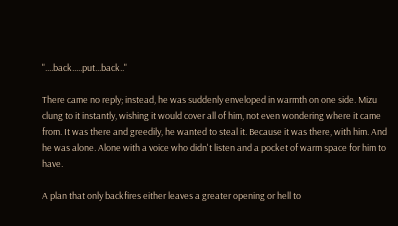"....back.....put...back.."

There came no reply; instead, he was suddenly enveloped in warmth on one side. Mizu clung to it instantly, wishing it would cover all of him, not even wondering where it came from. It was there and greedily, he wanted to steal it. Because it was there, with him. And he was alone. Alone with a voice who didn't listen and a pocket of warm space for him to have.

A plan that only backfires either leaves a greater opening or hell to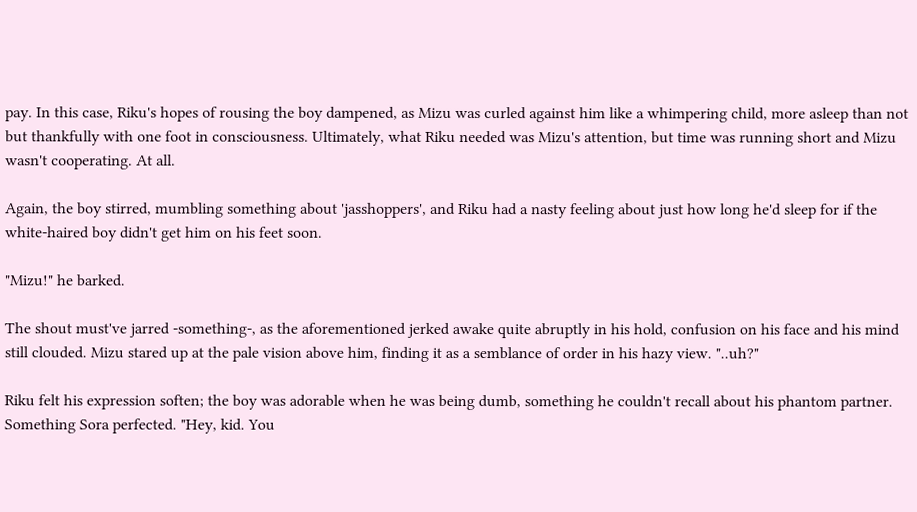pay. In this case, Riku's hopes of rousing the boy dampened, as Mizu was curled against him like a whimpering child, more asleep than not but thankfully with one foot in consciousness. Ultimately, what Riku needed was Mizu's attention, but time was running short and Mizu wasn't cooperating. At all.

Again, the boy stirred, mumbling something about 'jasshoppers', and Riku had a nasty feeling about just how long he'd sleep for if the white-haired boy didn't get him on his feet soon.

"Mizu!" he barked.

The shout must've jarred -something-, as the aforementioned jerked awake quite abruptly in his hold, confusion on his face and his mind still clouded. Mizu stared up at the pale vision above him, finding it as a semblance of order in his hazy view. "..uh?"

Riku felt his expression soften; the boy was adorable when he was being dumb, something he couldn't recall about his phantom partner. Something Sora perfected. "Hey, kid. You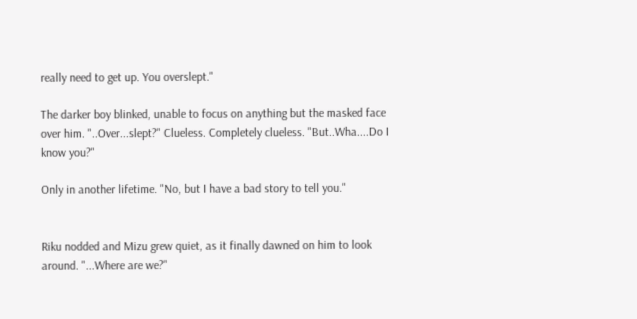really need to get up. You overslept."

The darker boy blinked, unable to focus on anything but the masked face over him. "..Over...slept?" Clueless. Completely clueless. "But..Wha....Do I know you?"

Only in another lifetime. "No, but I have a bad story to tell you."


Riku nodded and Mizu grew quiet, as it finally dawned on him to look around. "...Where are we?"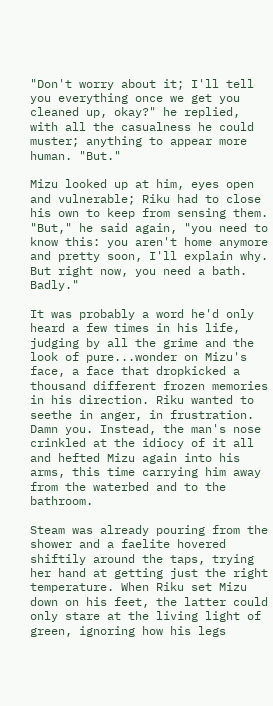"Don't worry about it; I'll tell you everything once we get you cleaned up, okay?" he replied, with all the casualness he could muster; anything to appear more human. "But."

Mizu looked up at him, eyes open and vulnerable; Riku had to close his own to keep from sensing them. "But," he said again, "you need to know this: you aren't home anymore and pretty soon, I'll explain why. But right now, you need a bath. Badly."

It was probably a word he'd only heard a few times in his life, judging by all the grime and the look of pure...wonder on Mizu's face, a face that dropkicked a thousand different frozen memories in his direction. Riku wanted to seethe in anger, in frustration. Damn you. Instead, the man's nose crinkled at the idiocy of it all and hefted Mizu again into his arms, this time carrying him away from the waterbed and to the bathroom.

Steam was already pouring from the shower and a faelite hovered shiftily around the taps, trying her hand at getting just the right temperature. When Riku set Mizu down on his feet, the latter could only stare at the living light of green, ignoring how his legs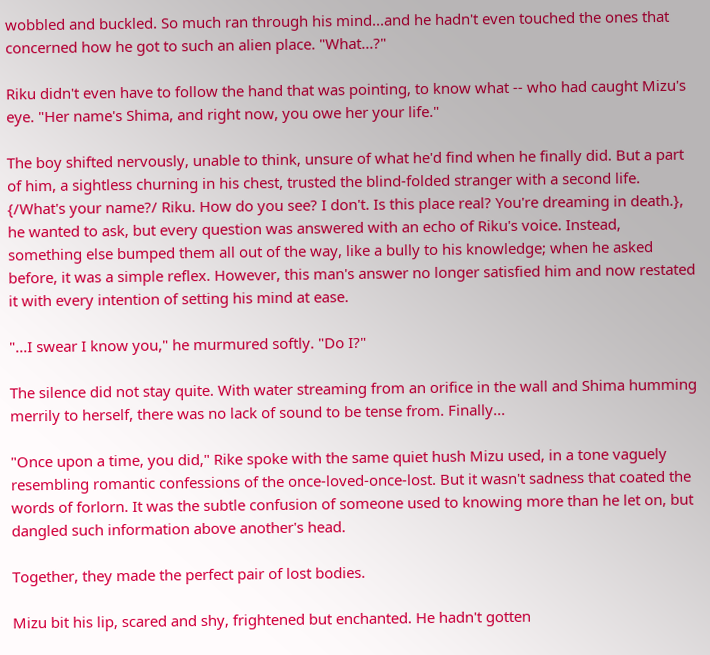wobbled and buckled. So much ran through his mind...and he hadn't even touched the ones that concerned how he got to such an alien place. "What...?"

Riku didn't even have to follow the hand that was pointing, to know what -- who had caught Mizu's eye. "Her name's Shima, and right now, you owe her your life."

The boy shifted nervously, unable to think, unsure of what he'd find when he finally did. But a part of him, a sightless churning in his chest, trusted the blind-folded stranger with a second life. {/What's your name?/ Riku. How do you see? I don't. Is this place real? You're dreaming in death.}, he wanted to ask, but every question was answered with an echo of Riku's voice. Instead, something else bumped them all out of the way, like a bully to his knowledge; when he asked before, it was a simple reflex. However, this man's answer no longer satisfied him and now restated it with every intention of setting his mind at ease.

"...I swear I know you," he murmured softly. "Do I?"

The silence did not stay quite. With water streaming from an orifice in the wall and Shima humming merrily to herself, there was no lack of sound to be tense from. Finally...

"Once upon a time, you did," Rike spoke with the same quiet hush Mizu used, in a tone vaguely resembling romantic confessions of the once-loved-once-lost. But it wasn't sadness that coated the words of forlorn. It was the subtle confusion of someone used to knowing more than he let on, but dangled such information above another's head.

Together, they made the perfect pair of lost bodies.

Mizu bit his lip, scared and shy, frightened but enchanted. He hadn't gotten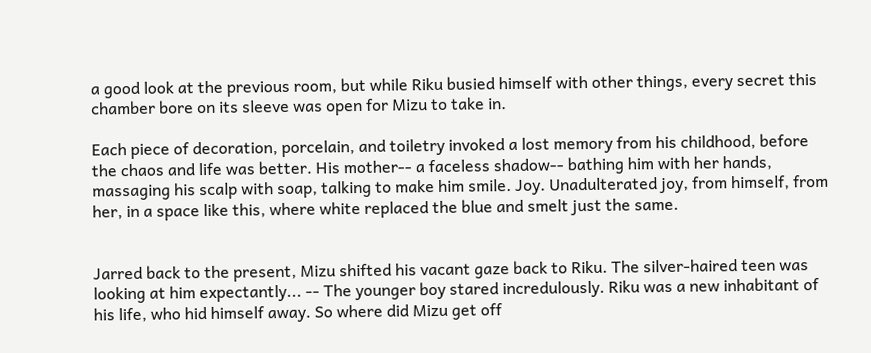a good look at the previous room, but while Riku busied himself with other things, every secret this chamber bore on its sleeve was open for Mizu to take in.

Each piece of decoration, porcelain, and toiletry invoked a lost memory from his childhood, before the chaos and life was better. His mother-- a faceless shadow-- bathing him with her hands, massaging his scalp with soap, talking to make him smile. Joy. Unadulterated joy, from himself, from her, in a space like this, where white replaced the blue and smelt just the same.


Jarred back to the present, Mizu shifted his vacant gaze back to Riku. The silver-haired teen was looking at him expectantly... -- The younger boy stared incredulously. Riku was a new inhabitant of his life, who hid himself away. So where did Mizu get off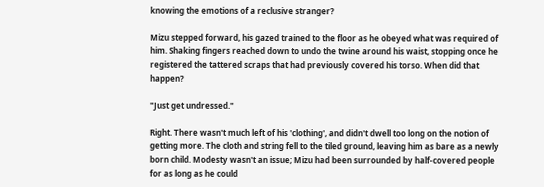knowing the emotions of a reclusive stranger?

Mizu stepped forward, his gazed trained to the floor as he obeyed what was required of him. Shaking fingers reached down to undo the twine around his waist, stopping once he registered the tattered scraps that had previously covered his torso. When did that happen?

"Just get undressed."

Right. There wasn't much left of his 'clothing', and didn't dwell too long on the notion of getting more. The cloth and string fell to the tiled ground, leaving him as bare as a newly born child. Modesty wasn't an issue; Mizu had been surrounded by half-covered people for as long as he could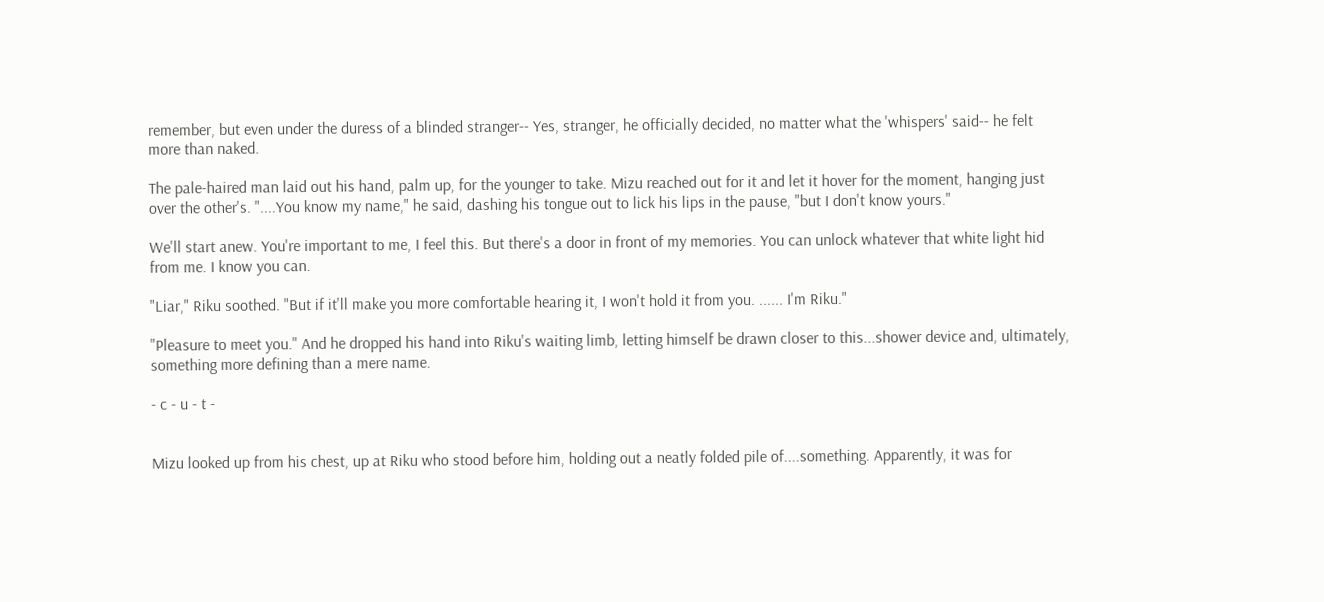remember, but even under the duress of a blinded stranger-- Yes, stranger, he officially decided, no matter what the 'whispers' said-- he felt more than naked.

The pale-haired man laid out his hand, palm up, for the younger to take. Mizu reached out for it and let it hover for the moment, hanging just over the other's. "....You know my name," he said, dashing his tongue out to lick his lips in the pause, "but I don't know yours."

We'll start anew. You're important to me, I feel this. But there's a door in front of my memories. You can unlock whatever that white light hid from me. I know you can.

"Liar," Riku soothed. "But if it'll make you more comfortable hearing it, I won't hold it from you. ...... I'm Riku."

"Pleasure to meet you." And he dropped his hand into Riku's waiting limb, letting himself be drawn closer to this...shower device and, ultimately, something more defining than a mere name.

- c - u - t -


Mizu looked up from his chest, up at Riku who stood before him, holding out a neatly folded pile of....something. Apparently, it was for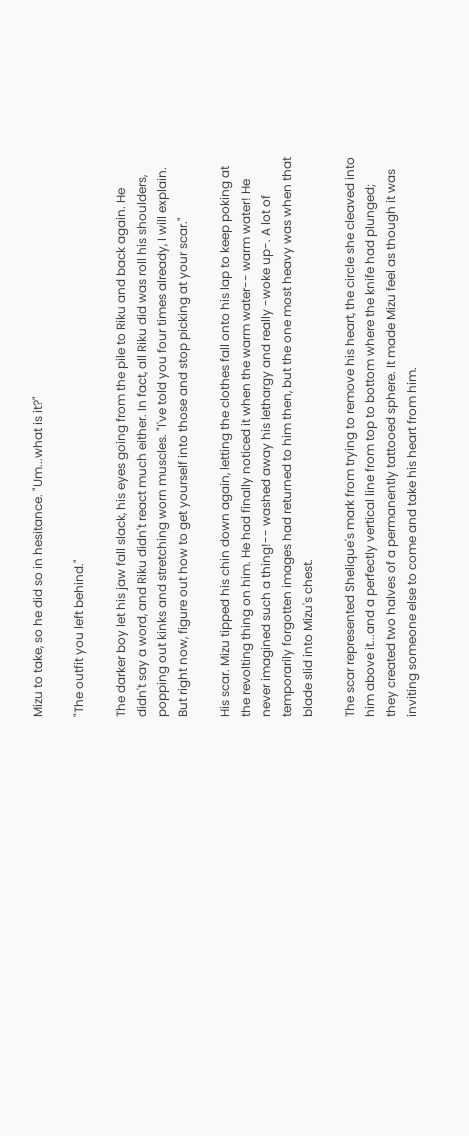Mizu to take, so he did so in hesitance. "Um...what is it?"

"The outfit you left behind."

The darker boy let his jaw fall slack, his eyes going from the pile to Riku and back again. He didn't say a word, and Riku didn't react much either. In fact, all Riku did was roll his shoulders, popping out kinks and stretching worn muscles. "I've told you four times already, I will explain. But right now, figure out how to get yourself into those and stop picking at your scar."

His scar. Mizu tipped his chin down again, letting the clothes fall onto his lap to keep poking at the revolting thing on him. He had finally noticed it when the warm water-- warm water! He never imagined such a thing!-- washed away his lethargy and really -woke up-. A lot of temporarily forgotten images had returned to him then, but the one most heavy was when that blade slid into Mizu's chest.

The scar represented Shelique's mark from trying to remove his heart, the circle she cleaved into him above it...and a perfectly vertical line from top to bottom where the knife had plunged; they created two halves of a permanently tattooed sphere. It made Mizu feel as though it was inviting someone else to come and take his heart from him.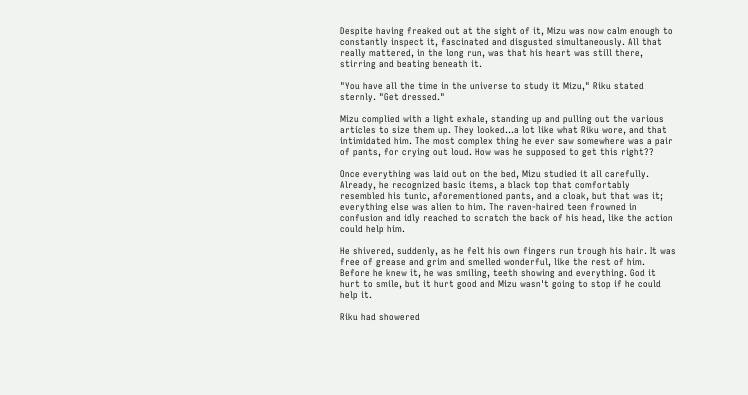Despite having freaked out at the sight of it, Mizu was now calm enough to constantly inspect it, fascinated and disgusted simultaneously. All that really mattered, in the long run, was that his heart was still there, stirring and beating beneath it.

"You have all the time in the universe to study it Mizu," Riku stated sternly. "Get dressed."

Mizu complied with a light exhale, standing up and pulling out the various articles to size them up. They looked...a lot like what Riku wore, and that intimidated him. The most complex thing he ever saw somewhere was a pair of pants, for crying out loud. How was he supposed to get this right??

Once everything was laid out on the bed, Mizu studied it all carefully. Already, he recognized basic items, a black top that comfortably resembled his tunic, aforementioned pants, and a cloak, but that was it; everything else was alien to him. The raven-haired teen frowned in confusion and idly reached to scratch the back of his head, like the action could help him.

He shivered, suddenly, as he felt his own fingers run trough his hair. It was free of grease and grim and smelled wonderful, like the rest of him. Before he knew it, he was smiling, teeth showing and everything. God it hurt to smile, but it hurt good and Mizu wasn't going to stop if he could help it.

Riku had showered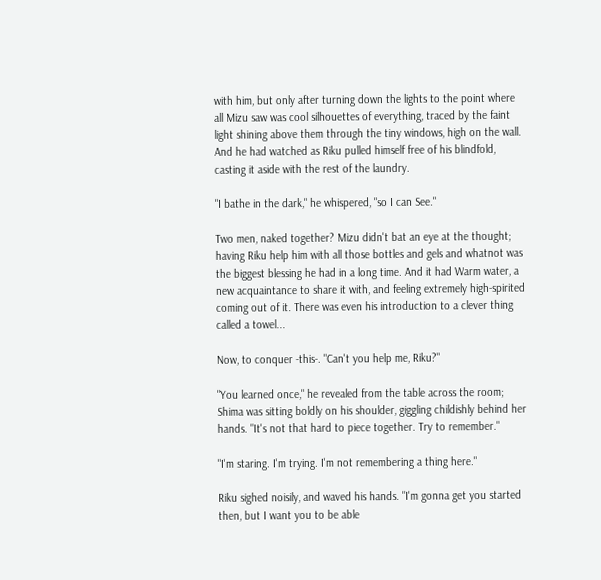with him, but only after turning down the lights to the point where all Mizu saw was cool silhouettes of everything, traced by the faint light shining above them through the tiny windows, high on the wall. And he had watched as Riku pulled himself free of his blindfold, casting it aside with the rest of the laundry.

"I bathe in the dark," he whispered, "so I can See."

Two men, naked together? Mizu didn't bat an eye at the thought; having Riku help him with all those bottles and gels and whatnot was the biggest blessing he had in a long time. And it had Warm water, a new acquaintance to share it with, and feeling extremely high-spirited coming out of it. There was even his introduction to a clever thing called a towel...

Now, to conquer -this-. "Can't you help me, Riku?"

"You learned once," he revealed from the table across the room; Shima was sitting boldly on his shoulder, giggling childishly behind her hands. "It's not that hard to piece together. Try to remember."

"I'm staring. I'm trying. I'm not remembering a thing here."

Riku sighed noisily, and waved his hands. "I'm gonna get you started then, but I want you to be able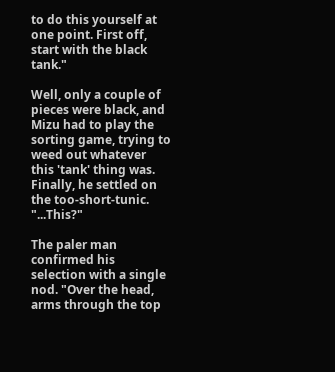to do this yourself at one point. First off, start with the black tank."

Well, only a couple of pieces were black, and Mizu had to play the sorting game, trying to weed out whatever this 'tank' thing was. Finally, he settled on the too-short-tunic. "...This?"

The paler man confirmed his selection with a single nod. "Over the head, arms through the top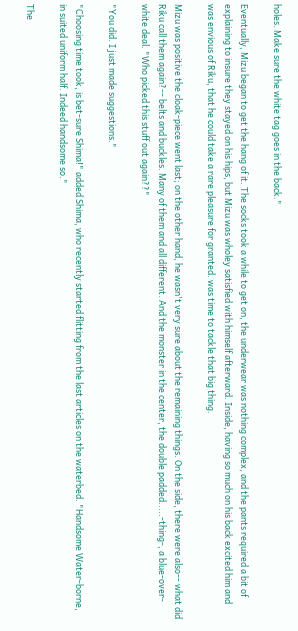holes. Make sure the white tag goes in the back."

Eventually, Mizu began to get the hang of it. The socks took a while to get on, the underwear was nothing complex, and the pants required a bit of explaining to insure they stayed on his hips, but Mizu was wholey satisfied with himself afterward. Inside, having so much on his back excited him and was envious of Riku, that he could take a rare pleasure for granted. was time to tackle that big thing.

Mizu was positive the cloak-piece went last; on the other hand, he wasn't very sure about the remaining things. On the side, there were also-- what did Riku call them again?-- belts and buckles. Many of them and all different. And the monster in the center, the double padded.....-thing-, a blue-over-white deal. "Who picked this stuff out again??"

"You did. I just made suggestions."

"Choosing time took, is bet-sure Shima!" added Shima, who recently started flitting from the last articles on the waterbed. "Handsome Water-borne, in suited uniform half. Indeed handsome so."

The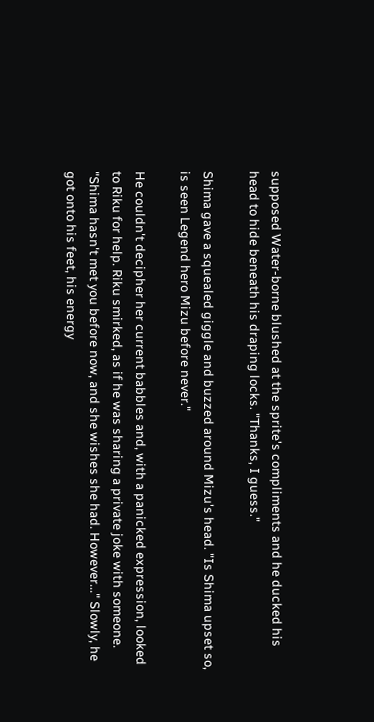supposed Water-borne blushed at the sprite's compliments and he ducked his head to hide beneath his draping locks. "Thanks, I guess."

Shima gave a squealed giggle and buzzed around Mizu's head. "Is Shima upset so, is seen Legend hero Mizu before never."

He couldn't decipher her current babbles and, with a panicked expression, looked to Riku for help. Riku smirked, as if he was sharing a private joke with someone. "Shima hasn't met you before now, and she wishes she had. However..." Slowly, he got onto his feet, his energy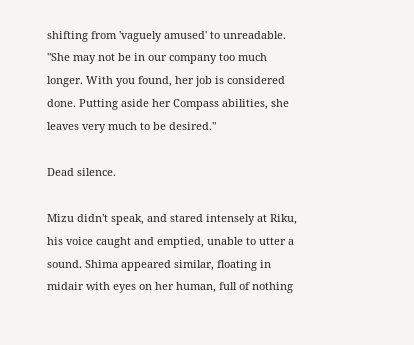shifting from 'vaguely amused' to unreadable. "She may not be in our company too much longer. With you found, her job is considered done. Putting aside her Compass abilities, she leaves very much to be desired."

Dead silence.

Mizu didn't speak, and stared intensely at Riku, his voice caught and emptied, unable to utter a sound. Shima appeared similar, floating in midair with eyes on her human, full of nothing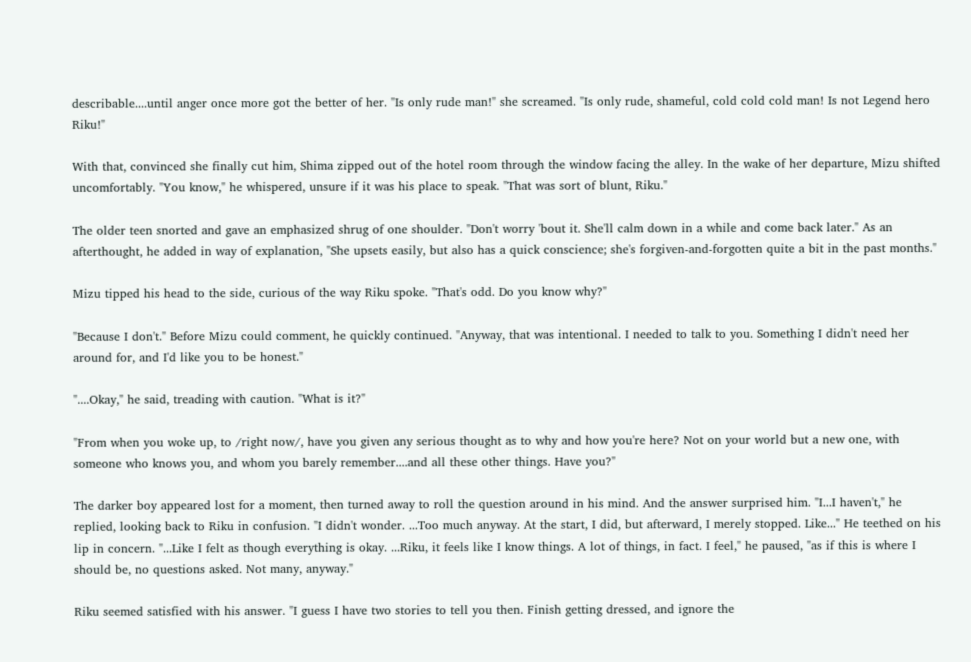describable....until anger once more got the better of her. "Is only rude man!" she screamed. "Is only rude, shameful, cold cold cold man! Is not Legend hero Riku!"

With that, convinced she finally cut him, Shima zipped out of the hotel room through the window facing the alley. In the wake of her departure, Mizu shifted uncomfortably. "You know," he whispered, unsure if it was his place to speak. "That was sort of blunt, Riku."

The older teen snorted and gave an emphasized shrug of one shoulder. "Don't worry 'bout it. She'll calm down in a while and come back later." As an afterthought, he added in way of explanation, "She upsets easily, but also has a quick conscience; she's forgiven-and-forgotten quite a bit in the past months."

Mizu tipped his head to the side, curious of the way Riku spoke. "That's odd. Do you know why?"

"Because I don't." Before Mizu could comment, he quickly continued. "Anyway, that was intentional. I needed to talk to you. Something I didn't need her around for, and I'd like you to be honest."

"....Okay," he said, treading with caution. "What is it?"

"From when you woke up, to /right now/, have you given any serious thought as to why and how you're here? Not on your world but a new one, with someone who knows you, and whom you barely remember....and all these other things. Have you?"

The darker boy appeared lost for a moment, then turned away to roll the question around in his mind. And the answer surprised him. "I...I haven't," he replied, looking back to Riku in confusion. "I didn't wonder. ...Too much anyway. At the start, I did, but afterward, I merely stopped. Like..." He teethed on his lip in concern. "...Like I felt as though everything is okay. ...Riku, it feels like I know things. A lot of things, in fact. I feel," he paused, "as if this is where I should be, no questions asked. Not many, anyway."

Riku seemed satisfied with his answer. "I guess I have two stories to tell you then. Finish getting dressed, and ignore the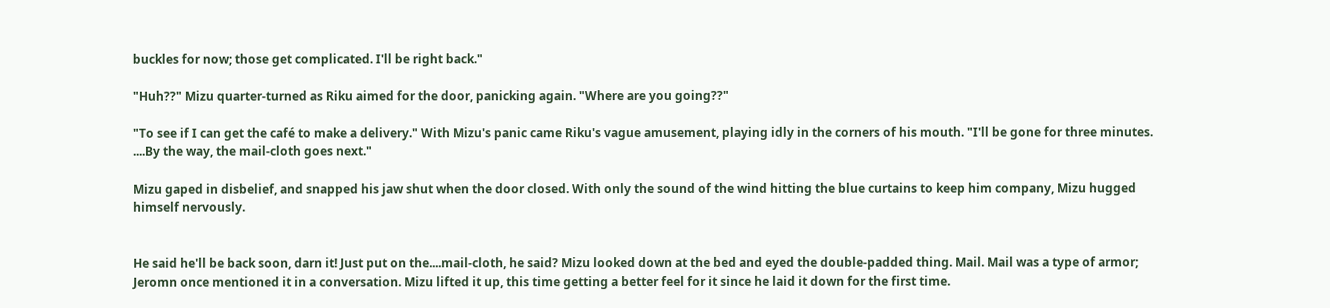buckles for now; those get complicated. I'll be right back."

"Huh??" Mizu quarter-turned as Riku aimed for the door, panicking again. "Where are you going??"

"To see if I can get the café to make a delivery." With Mizu's panic came Riku's vague amusement, playing idly in the corners of his mouth. "I'll be gone for three minutes. ....By the way, the mail-cloth goes next."

Mizu gaped in disbelief, and snapped his jaw shut when the door closed. With only the sound of the wind hitting the blue curtains to keep him company, Mizu hugged himself nervously.


He said he'll be back soon, darn it! Just put on the....mail-cloth, he said? Mizu looked down at the bed and eyed the double-padded thing. Mail. Mail was a type of armor; Jeromn once mentioned it in a conversation. Mizu lifted it up, this time getting a better feel for it since he laid it down for the first time.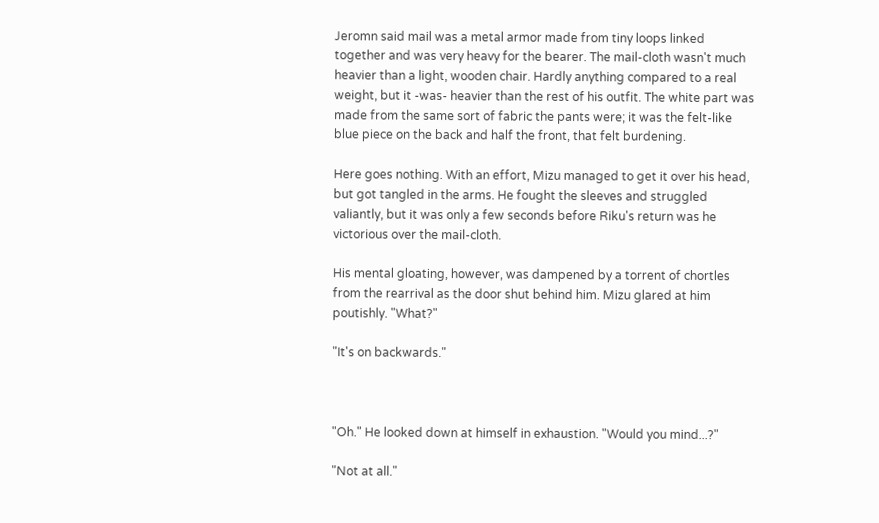Jeromn said mail was a metal armor made from tiny loops linked together and was very heavy for the bearer. The mail-cloth wasn't much heavier than a light, wooden chair. Hardly anything compared to a real weight, but it -was- heavier than the rest of his outfit. The white part was made from the same sort of fabric the pants were; it was the felt-like blue piece on the back and half the front, that felt burdening.

Here goes nothing. With an effort, Mizu managed to get it over his head, but got tangled in the arms. He fought the sleeves and struggled valiantly, but it was only a few seconds before Riku's return was he victorious over the mail-cloth.

His mental gloating, however, was dampened by a torrent of chortles from the rearrival as the door shut behind him. Mizu glared at him poutishly. "What?"

"It's on backwards."



"Oh." He looked down at himself in exhaustion. "Would you mind...?"

"Not at all."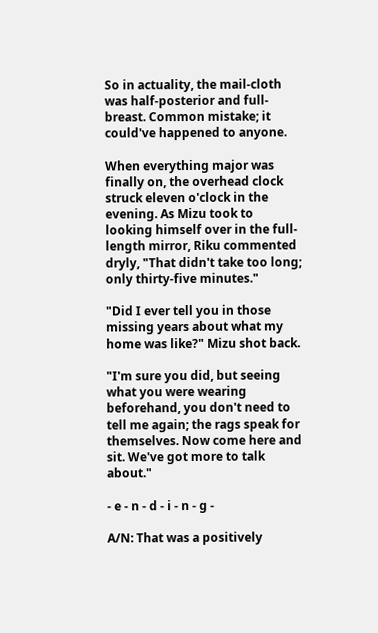So in actuality, the mail-cloth was half-posterior and full-breast. Common mistake; it could've happened to anyone.

When everything major was finally on, the overhead clock struck eleven o'clock in the evening. As Mizu took to looking himself over in the full-length mirror, Riku commented dryly, "That didn't take too long; only thirty-five minutes."

"Did I ever tell you in those missing years about what my home was like?" Mizu shot back.

"I'm sure you did, but seeing what you were wearing beforehand, you don't need to tell me again; the rags speak for themselves. Now come here and sit. We've got more to talk about."

- e - n - d - i - n - g -

A/N: That was a positively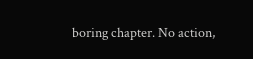boring chapter. No action,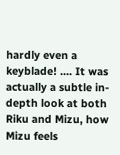hardly even a keyblade! .... It was actually a subtle in-depth look at both Riku and Mizu, how Mizu feels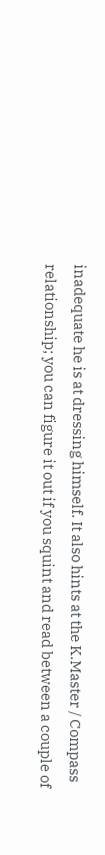inadequate he is at dressing himself. It also hints at the K.Master / Compass relationship; you can figure it out if you squint and read between a couple of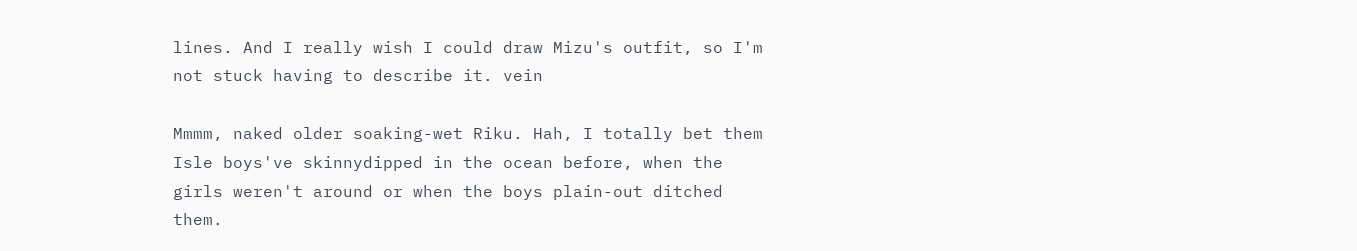lines. And I really wish I could draw Mizu's outfit, so I'm not stuck having to describe it. vein

Mmmm, naked older soaking-wet Riku. Hah, I totally bet them Isle boys've skinnydipped in the ocean before, when the girls weren't around or when the boys plain-out ditched them.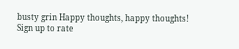busty grin Happy thoughts, happy thoughts!
Sign up to rate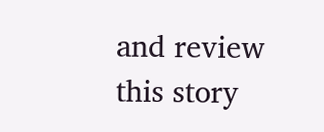and review this story